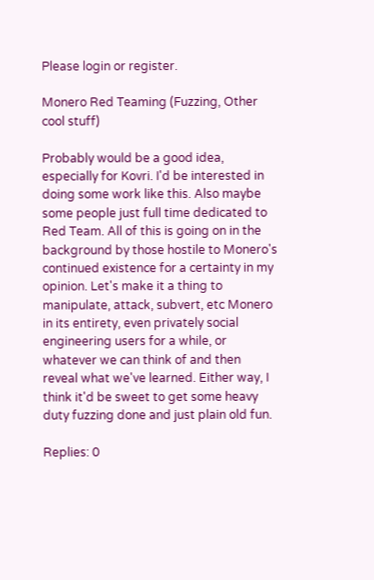Please login or register.

Monero Red Teaming (Fuzzing, Other cool stuff)

Probably would be a good idea, especially for Kovri. I'd be interested in doing some work like this. Also maybe some people just full time dedicated to Red Team. All of this is going on in the background by those hostile to Monero's continued existence for a certainty in my opinion. Let's make it a thing to manipulate, attack, subvert, etc Monero in its entirety, even privately social engineering users for a while, or whatever we can think of and then reveal what we've learned. Either way, I think it'd be sweet to get some heavy duty fuzzing done and just plain old fun.

Replies: 0